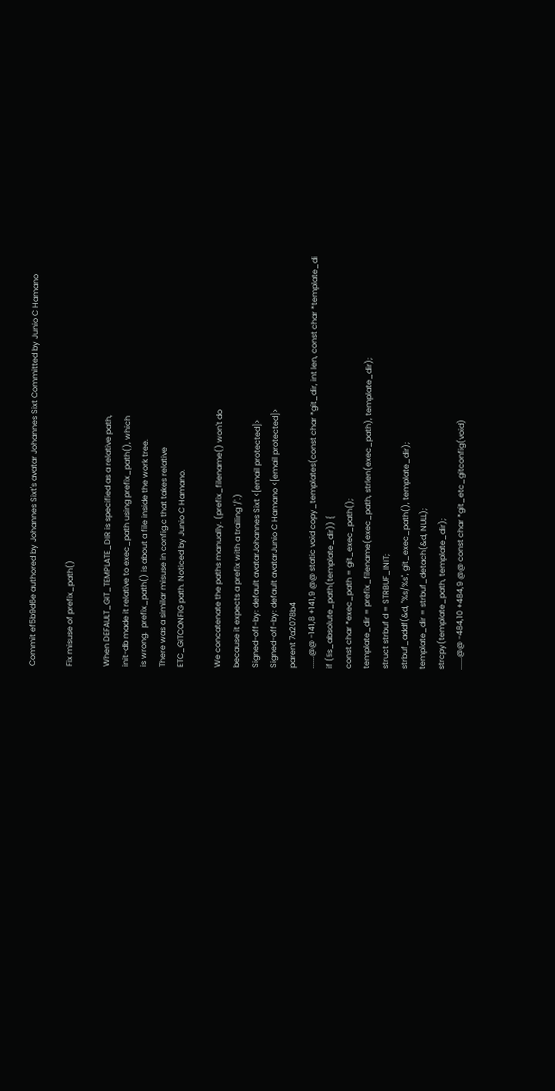Commit ef5b9d6e authored by Johannes Sixt's avatar Johannes Sixt Committed by Junio C Hamano

Fix misuse of prefix_path()

When DEFAULT_GIT_TEMPLATE_DIR is specified as a relative path,
init-db made it relative to exec_path using prefix_path(), which
is wrong.  prefix_path() is about a file inside the work tree.
There was a similar misuse in config.c that takes relative
ETC_GITCONFIG path. Noticed by Junio C Hamano.

We concatenate the paths manually. (prefix_filename() won't do
because it expects a prefix with a trailing '/'.)
Signed-off-by: default avatarJohannes Sixt <[email protected]>
Signed-off-by: default avatarJunio C Hamano <[email protected]>
parent 7a2078b4
......@@ -141,8 +141,9 @@ static void copy_templates(const char *git_dir, int len, const char *template_di
if (!is_absolute_path(template_dir)) {
const char *exec_path = git_exec_path();
template_dir = prefix_filename(exec_path, strlen(exec_path), template_dir);
struct strbuf d = STRBUF_INIT;
strbuf_addf(&d, "%s/%s", git_exec_path(), template_dir);
template_dir = strbuf_detach(&d, NULL);
strcpy(template_path, template_dir);
......@@ -484,10 +484,9 @@ const char *git_etc_gitconfig(void)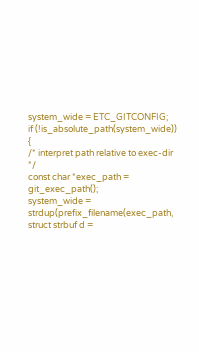system_wide = ETC_GITCONFIG;
if (!is_absolute_path(system_wide)) {
/* interpret path relative to exec-dir */
const char *exec_path = git_exec_path();
system_wide = strdup(prefix_filename(exec_path,
struct strbuf d =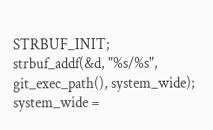STRBUF_INIT;
strbuf_addf(&d, "%s/%s", git_exec_path(), system_wide);
system_wide =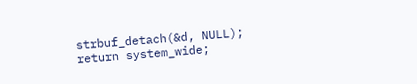strbuf_detach(&d, NULL);
return system_wide;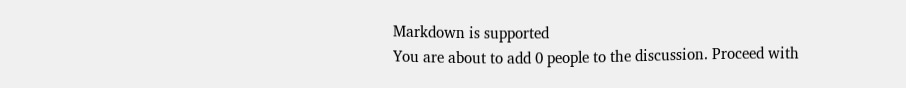Markdown is supported
You are about to add 0 people to the discussion. Proceed with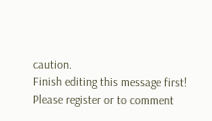caution.
Finish editing this message first!
Please register or to comment